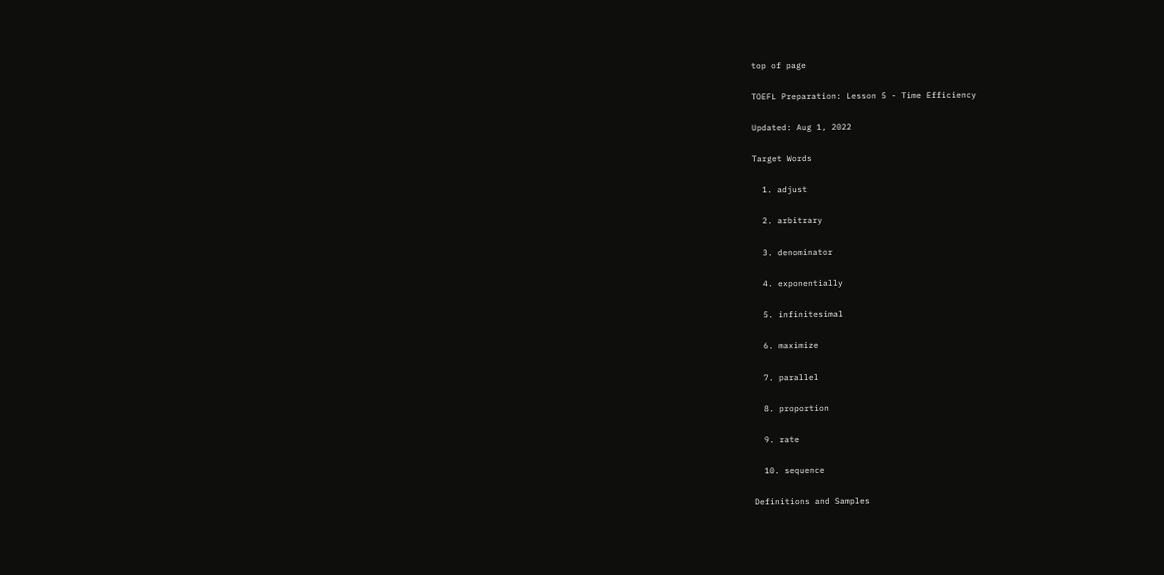top of page

TOEFL Preparation: Lesson 5 - Time Efficiency

Updated: Aug 1, 2022

Target Words

  1. adjust

  2. arbitrary

  3. denominator

  4. exponentially

  5. infinitesimal

  6. maximize

  7. parallel

  8. proportion

  9. rate

  10. sequence

Definitions and Samples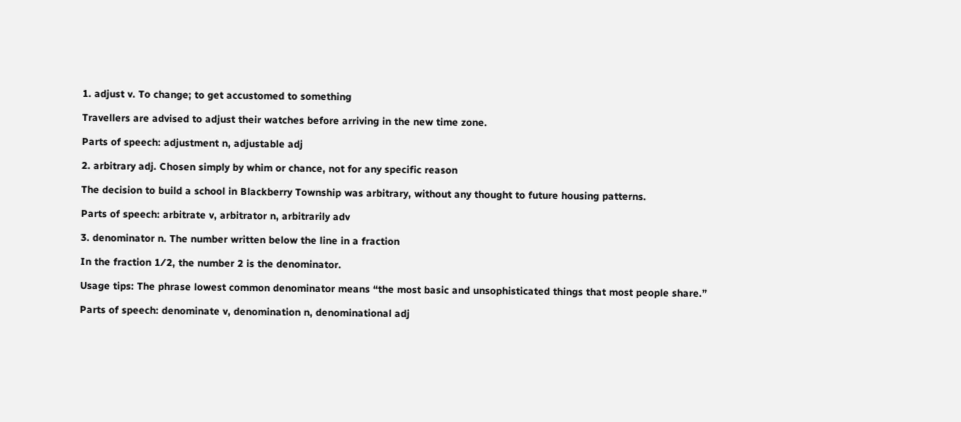1. adjust v. To change; to get accustomed to something

Travellers are advised to adjust their watches before arriving in the new time zone.

Parts of speech: adjustment n, adjustable adj

2. arbitrary adj. Chosen simply by whim or chance, not for any specific reason

The decision to build a school in Blackberry Township was arbitrary, without any thought to future housing patterns.

Parts of speech: arbitrate v, arbitrator n, arbitrarily adv

3. denominator n. The number written below the line in a fraction

In the fraction 1⁄2, the number 2 is the denominator.

Usage tips: The phrase lowest common denominator means “the most basic and unsophisticated things that most people share.”

Parts of speech: denominate v, denomination n, denominational adj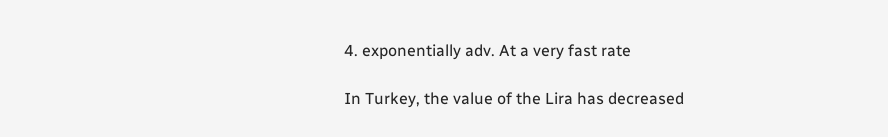4. exponentially adv. At a very fast rate

In Turkey, the value of the Lira has decreased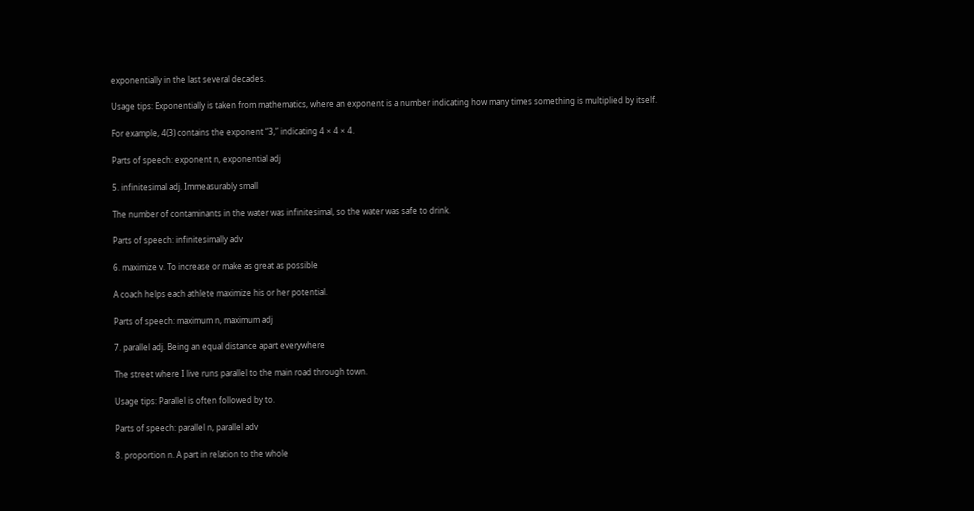exponentially in the last several decades.

Usage tips: Exponentially is taken from mathematics, where an exponent is a number indicating how many times something is multiplied by itself.

For example, 4(3) contains the exponent “3,” indicating 4 × 4 × 4.

Parts of speech: exponent n, exponential adj

5. infinitesimal adj. Immeasurably small

The number of contaminants in the water was infinitesimal, so the water was safe to drink.

Parts of speech: infinitesimally adv

6. maximize v. To increase or make as great as possible

A coach helps each athlete maximize his or her potential.

Parts of speech: maximum n, maximum adj

7. parallel adj. Being an equal distance apart everywhere

The street where I live runs parallel to the main road through town.

Usage tips: Parallel is often followed by to.

Parts of speech: parallel n, parallel adv

8. proportion n. A part in relation to the whole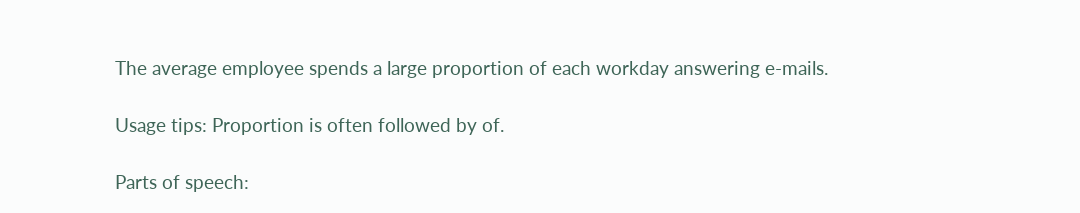The average employee spends a large proportion of each workday answering e-mails.

Usage tips: Proportion is often followed by of.

Parts of speech: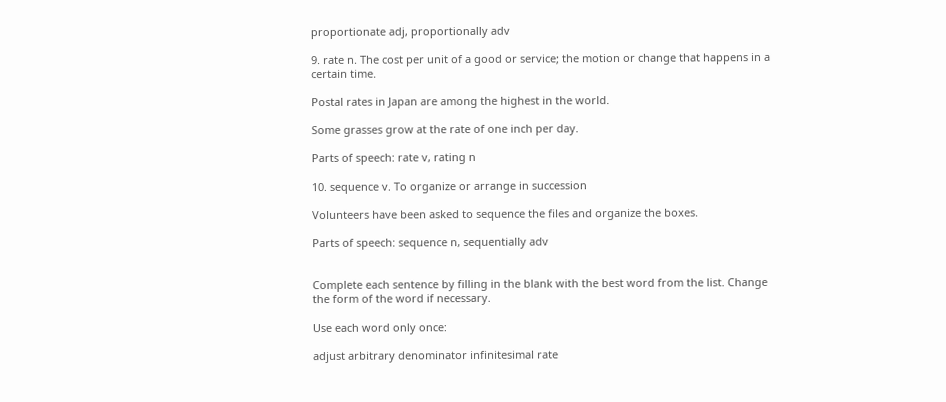proportionate adj, proportionally adv

9. rate n. The cost per unit of a good or service; the motion or change that happens in a certain time.

Postal rates in Japan are among the highest in the world.

Some grasses grow at the rate of one inch per day.

Parts of speech: rate v, rating n

10. sequence v. To organize or arrange in succession

Volunteers have been asked to sequence the files and organize the boxes.

Parts of speech: sequence n, sequentially adv


Complete each sentence by filling in the blank with the best word from the list. Change the form of the word if necessary.

Use each word only once:

adjust arbitrary denominator infinitesimal rate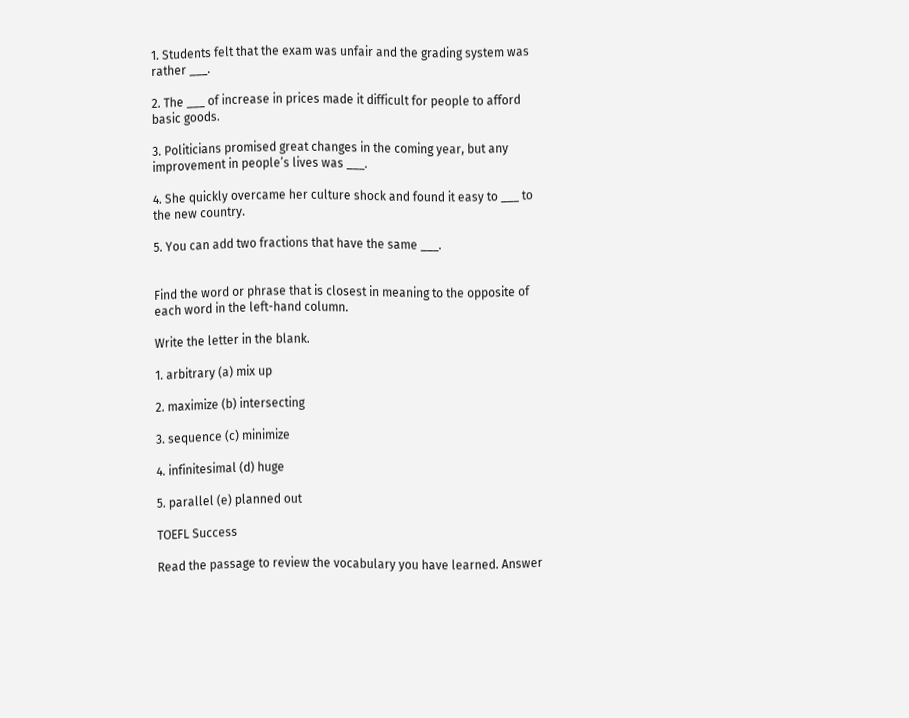1. Students felt that the exam was unfair and the grading system was rather ___.

2. The ___ of increase in prices made it difficult for people to afford basic goods.

3. Politicians promised great changes in the coming year, but any improvement in people’s lives was ___.

4. She quickly overcame her culture shock and found it easy to ___ to the new country.

5. You can add two fractions that have the same ___.


Find the word or phrase that is closest in meaning to the opposite of each word in the left-hand column.

Write the letter in the blank.

1. arbitrary (a) mix up

2. maximize (b) intersecting

3. sequence (c) minimize

4. infinitesimal (d) huge

5. parallel (e) planned out

TOEFL Success

Read the passage to review the vocabulary you have learned. Answer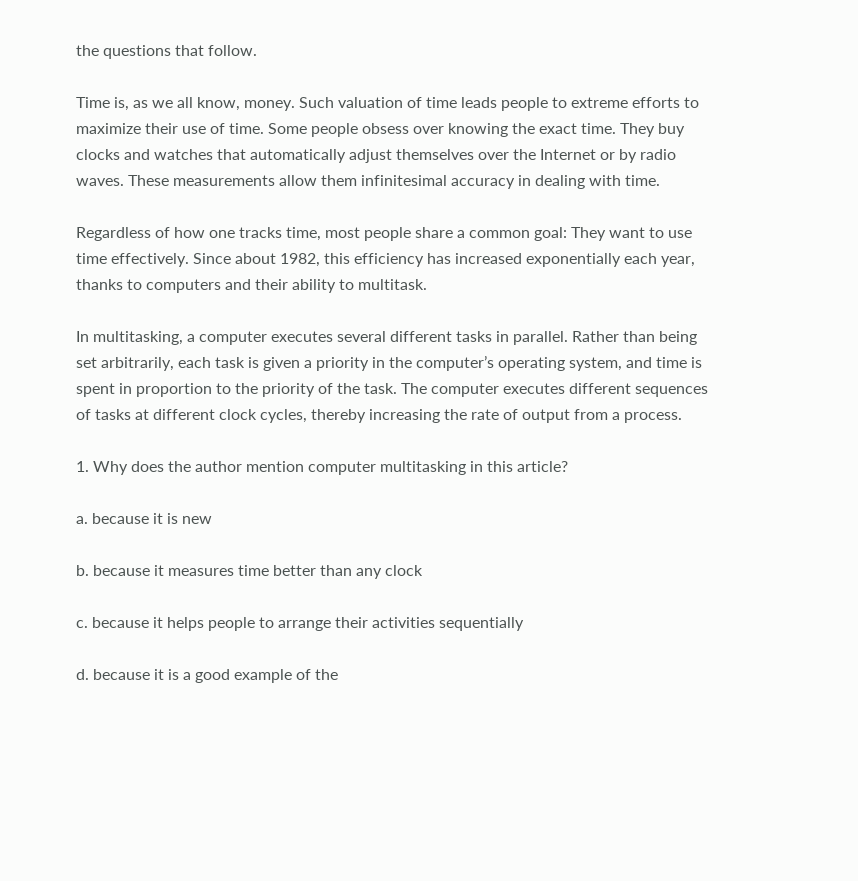the questions that follow.

Time is, as we all know, money. Such valuation of time leads people to extreme efforts to maximize their use of time. Some people obsess over knowing the exact time. They buy clocks and watches that automatically adjust themselves over the Internet or by radio waves. These measurements allow them infinitesimal accuracy in dealing with time.

Regardless of how one tracks time, most people share a common goal: They want to use time effectively. Since about 1982, this efficiency has increased exponentially each year, thanks to computers and their ability to multitask.

In multitasking, a computer executes several different tasks in parallel. Rather than being set arbitrarily, each task is given a priority in the computer’s operating system, and time is spent in proportion to the priority of the task. The computer executes different sequences of tasks at different clock cycles, thereby increasing the rate of output from a process.

1. Why does the author mention computer multitasking in this article?

a. because it is new

b. because it measures time better than any clock

c. because it helps people to arrange their activities sequentially

d. because it is a good example of the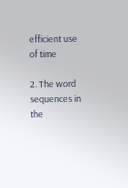efficient use of time

2. The word sequences in the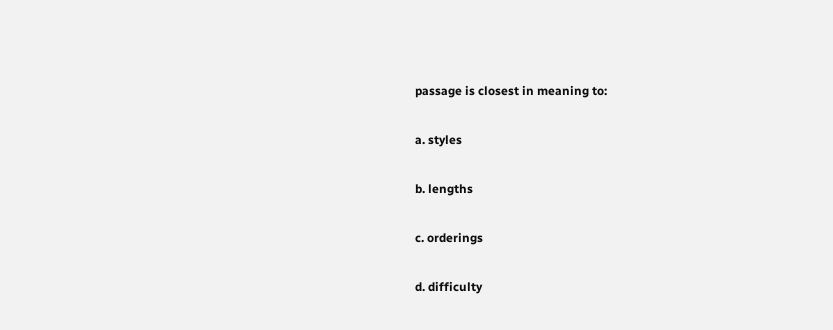passage is closest in meaning to:

a. styles

b. lengths

c. orderings

d. difficulty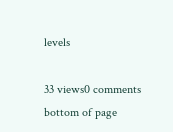levels

33 views0 comments
bottom of page